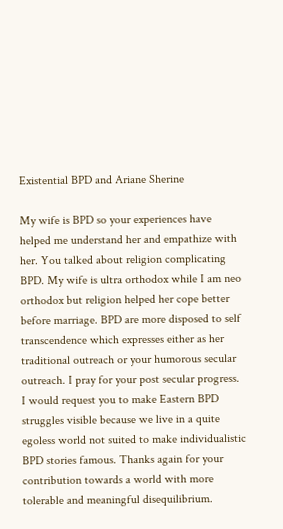Existential BPD and Ariane Sherine

My wife is BPD so your experiences have helped me understand her and empathize with her. You talked about religion complicating BPD. My wife is ultra orthodox while I am neo orthodox but religion helped her cope better before marriage. BPD are more disposed to self transcendence which expresses either as her traditional outreach or your humorous secular outreach. I pray for your post secular progress. I would request you to make Eastern BPD struggles visible because we live in a quite egoless world not suited to make individualistic BPD stories famous. Thanks again for your contribution towards a world with more tolerable and meaningful disequilibrium.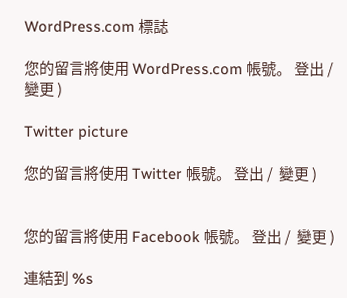WordPress.com 標誌

您的留言將使用 WordPress.com 帳號。 登出 /  變更 )

Twitter picture

您的留言將使用 Twitter 帳號。 登出 /  變更 )


您的留言將使用 Facebook 帳號。 登出 /  變更 )

連結到 %s